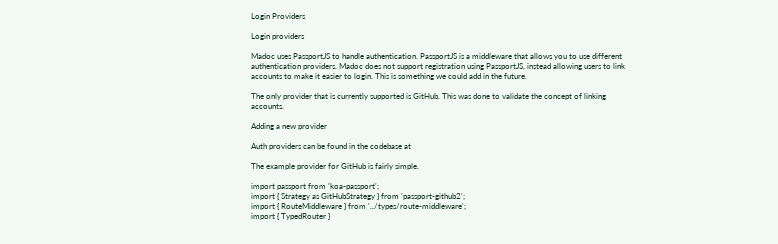Login Providers

Login providers

Madoc uses PassportJS to handle authentication. PassportJS is a middleware that allows you to use different authentication providers. Madoc does not support registration using PassportJS, instead allowing users to link accounts to make it easier to login. This is something we could add in the future.

The only provider that is currently supported is GitHub. This was done to validate the concept of linking accounts.

Adding a new provider

Auth providers can be found in the codebase at

The example provider for GitHub is fairly simple.

import passport from 'koa-passport';
import { Strategy as GitHubStrategy } from 'passport-github2';
import { RouteMiddleware } from '../types/route-middleware';
import { TypedRouter }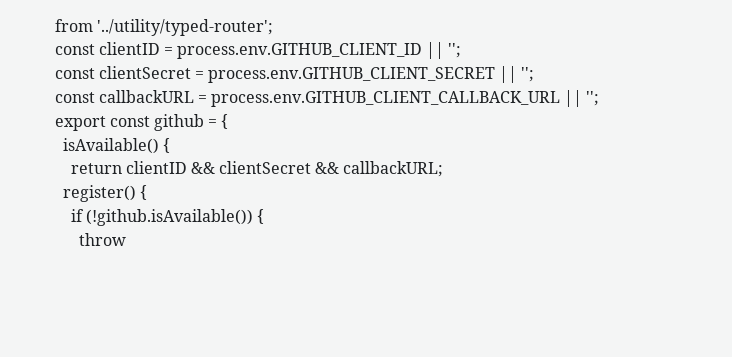from '../utility/typed-router';
const clientID = process.env.GITHUB_CLIENT_ID || '';
const clientSecret = process.env.GITHUB_CLIENT_SECRET || '';
const callbackURL = process.env.GITHUB_CLIENT_CALLBACK_URL || '';
export const github = {
  isAvailable() {
    return clientID && clientSecret && callbackURL;
  register() {
    if (!github.isAvailable()) {
      throw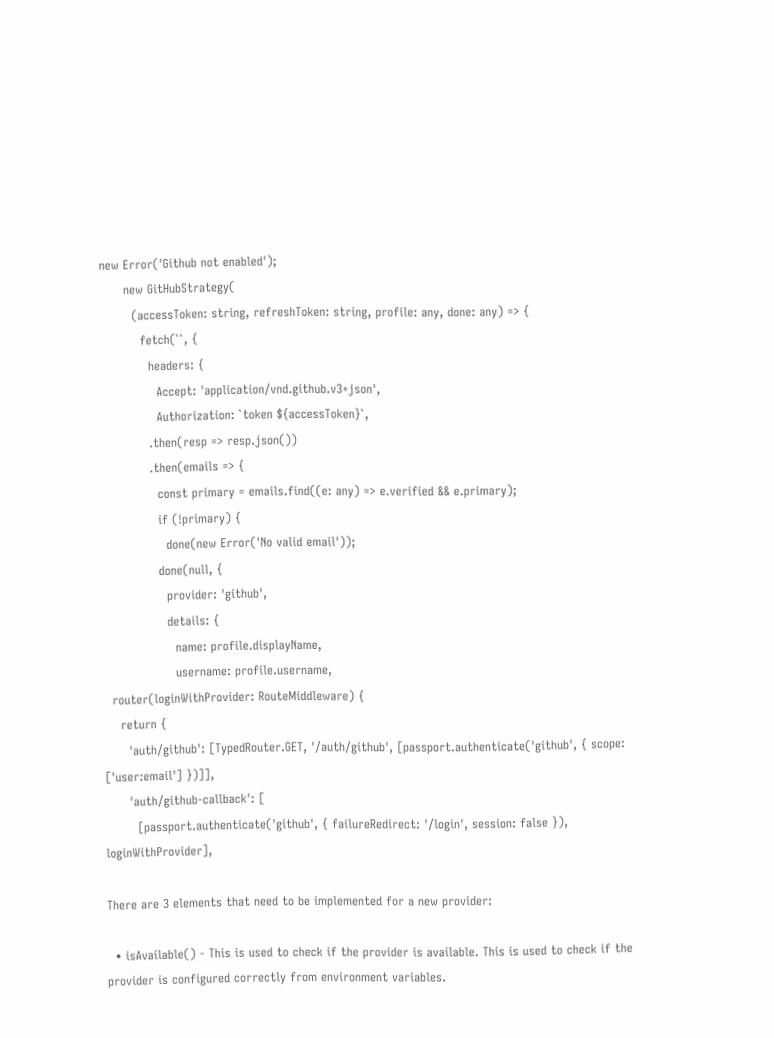new Error('Github not enabled');
      new GitHubStrategy(
        (accessToken: string, refreshToken: string, profile: any, done: any) => {
          fetch(``, {
            headers: {
              Accept: 'application/vnd.github.v3+json',
              Authorization: `token ${accessToken}`,
            .then(resp => resp.json())
            .then(emails => {
              const primary = emails.find((e: any) => e.verified && e.primary);
              if (!primary) {
                done(new Error('No valid email'));
              done(null, {
                provider: 'github',
                details: {
                  name: profile.displayName,
                  username: profile.username,
  router(loginWithProvider: RouteMiddleware) {
    return {
      'auth/github': [TypedRouter.GET, '/auth/github', [passport.authenticate('github', { scope: ['user:email'] })]],
      'auth/github-callback': [
        [passport.authenticate('github', { failureRedirect: '/login', session: false }), loginWithProvider],

There are 3 elements that need to be implemented for a new provider:

  • isAvailable() - This is used to check if the provider is available. This is used to check if the provider is configured correctly from environment variables.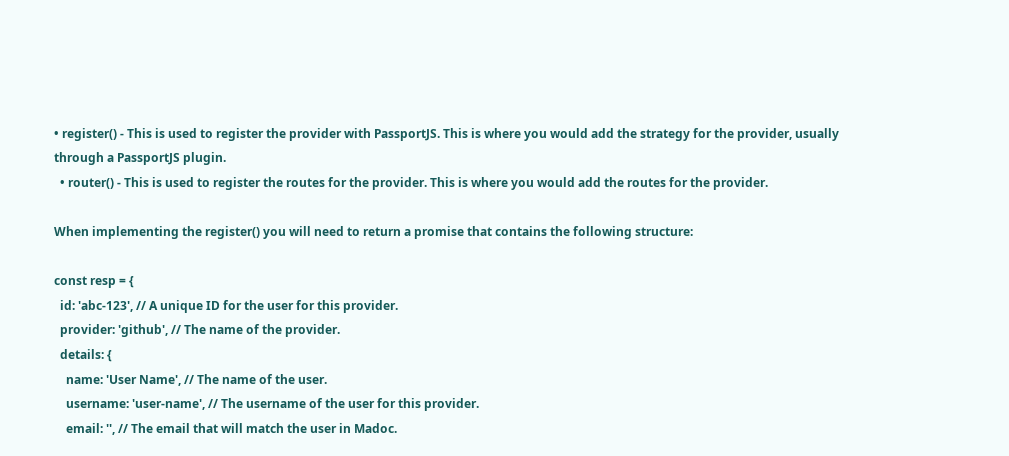• register() - This is used to register the provider with PassportJS. This is where you would add the strategy for the provider, usually through a PassportJS plugin.
  • router() - This is used to register the routes for the provider. This is where you would add the routes for the provider.

When implementing the register() you will need to return a promise that contains the following structure:

const resp = {
  id: 'abc-123', // A unique ID for the user for this provider.
  provider: 'github', // The name of the provider.
  details: {
    name: 'User Name', // The name of the user.
    username: 'user-name', // The username of the user for this provider.
    email: '', // The email that will match the user in Madoc.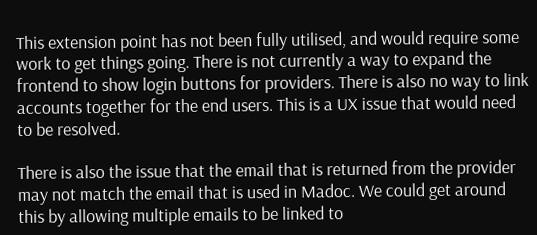This extension point has not been fully utilised, and would require some work to get things going. There is not currently a way to expand the frontend to show login buttons for providers. There is also no way to link accounts together for the end users. This is a UX issue that would need to be resolved.

There is also the issue that the email that is returned from the provider may not match the email that is used in Madoc. We could get around this by allowing multiple emails to be linked to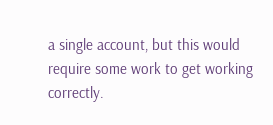a single account, but this would require some work to get working correctly.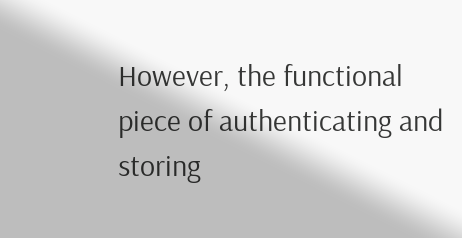However, the functional piece of authenticating and storing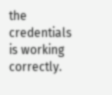the credentials is working correctly.